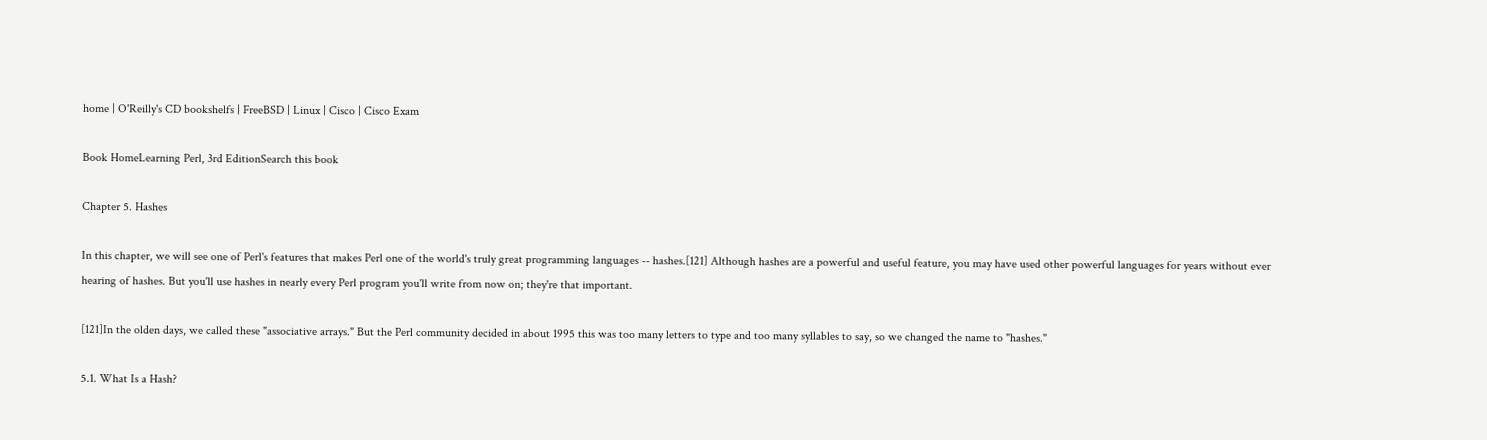home | O'Reilly's CD bookshelfs | FreeBSD | Linux | Cisco | Cisco Exam

Book HomeLearning Perl, 3rd EditionSearch this book

Chapter 5. Hashes

In this chapter, we will see one of Perl's features that makes Perl one of the world's truly great programming languages -- hashes.[121] Although hashes are a powerful and useful feature, you may have used other powerful languages for years without ever hearing of hashes. But you'll use hashes in nearly every Perl program you'll write from now on; they're that important.

[121]In the olden days, we called these "associative arrays." But the Perl community decided in about 1995 this was too many letters to type and too many syllables to say, so we changed the name to "hashes."

5.1. What Is a Hash?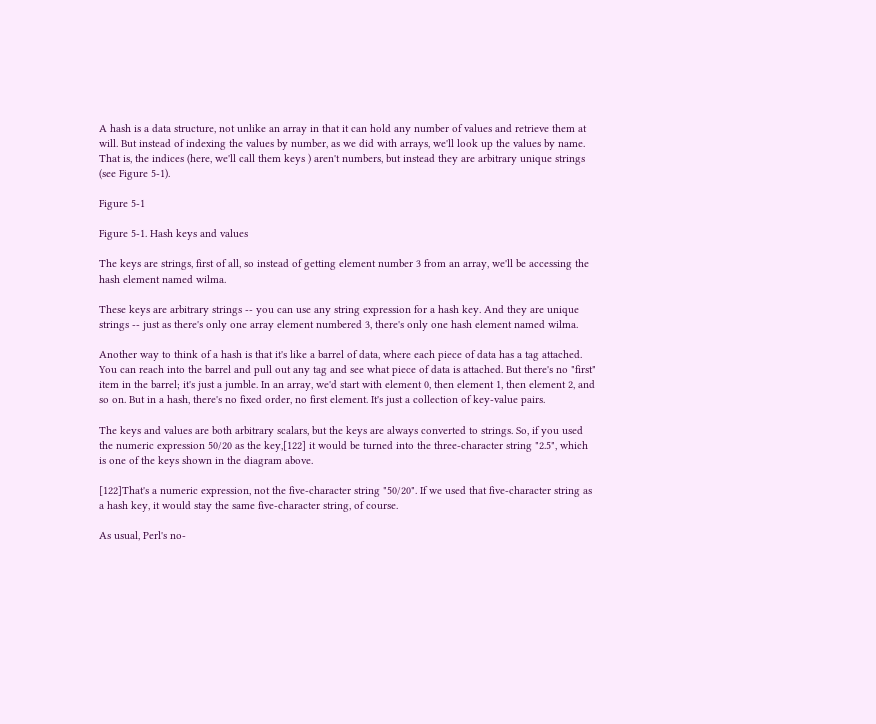A hash is a data structure, not unlike an array in that it can hold any number of values and retrieve them at will. But instead of indexing the values by number, as we did with arrays, we'll look up the values by name. That is, the indices (here, we'll call them keys ) aren't numbers, but instead they are arbitrary unique strings (see Figure 5-1).

Figure 5-1

Figure 5-1. Hash keys and values

The keys are strings, first of all, so instead of getting element number 3 from an array, we'll be accessing the hash element named wilma.

These keys are arbitrary strings -- you can use any string expression for a hash key. And they are unique strings -- just as there's only one array element numbered 3, there's only one hash element named wilma.

Another way to think of a hash is that it's like a barrel of data, where each piece of data has a tag attached. You can reach into the barrel and pull out any tag and see what piece of data is attached. But there's no "first" item in the barrel; it's just a jumble. In an array, we'd start with element 0, then element 1, then element 2, and so on. But in a hash, there's no fixed order, no first element. It's just a collection of key-value pairs.

The keys and values are both arbitrary scalars, but the keys are always converted to strings. So, if you used the numeric expression 50/20 as the key,[122] it would be turned into the three-character string "2.5", which is one of the keys shown in the diagram above.

[122]That's a numeric expression, not the five-character string "50/20". If we used that five-character string as a hash key, it would stay the same five-character string, of course.

As usual, Perl's no-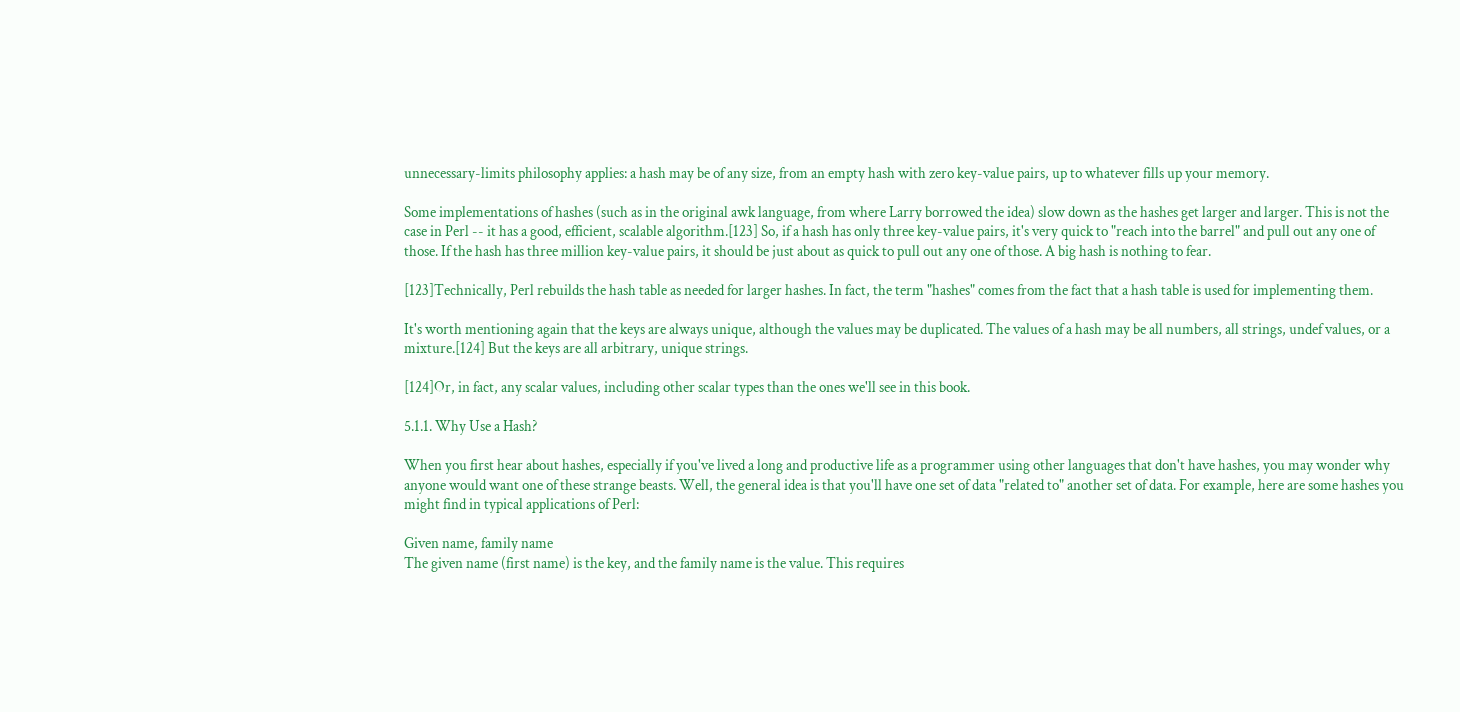unnecessary-limits philosophy applies: a hash may be of any size, from an empty hash with zero key-value pairs, up to whatever fills up your memory.

Some implementations of hashes (such as in the original awk language, from where Larry borrowed the idea) slow down as the hashes get larger and larger. This is not the case in Perl -- it has a good, efficient, scalable algorithm.[123] So, if a hash has only three key-value pairs, it's very quick to "reach into the barrel" and pull out any one of those. If the hash has three million key-value pairs, it should be just about as quick to pull out any one of those. A big hash is nothing to fear.

[123]Technically, Perl rebuilds the hash table as needed for larger hashes. In fact, the term "hashes" comes from the fact that a hash table is used for implementing them.

It's worth mentioning again that the keys are always unique, although the values may be duplicated. The values of a hash may be all numbers, all strings, undef values, or a mixture.[124] But the keys are all arbitrary, unique strings.

[124]Or, in fact, any scalar values, including other scalar types than the ones we'll see in this book.

5.1.1. Why Use a Hash?

When you first hear about hashes, especially if you've lived a long and productive life as a programmer using other languages that don't have hashes, you may wonder why anyone would want one of these strange beasts. Well, the general idea is that you'll have one set of data "related to" another set of data. For example, here are some hashes you might find in typical applications of Perl:

Given name, family name
The given name (first name) is the key, and the family name is the value. This requires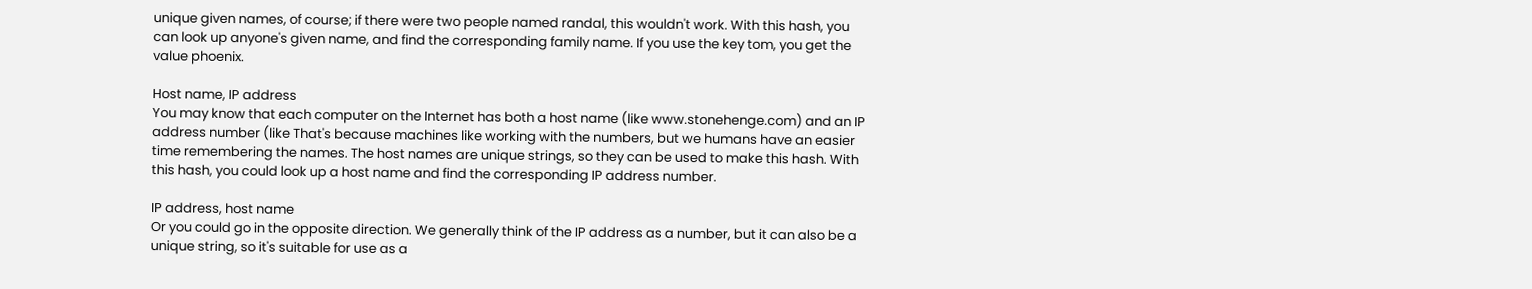unique given names, of course; if there were two people named randal, this wouldn't work. With this hash, you can look up anyone's given name, and find the corresponding family name. If you use the key tom, you get the value phoenix.

Host name, IP address
You may know that each computer on the Internet has both a host name (like www.stonehenge.com) and an IP address number (like That's because machines like working with the numbers, but we humans have an easier time remembering the names. The host names are unique strings, so they can be used to make this hash. With this hash, you could look up a host name and find the corresponding IP address number.

IP address, host name
Or you could go in the opposite direction. We generally think of the IP address as a number, but it can also be a unique string, so it's suitable for use as a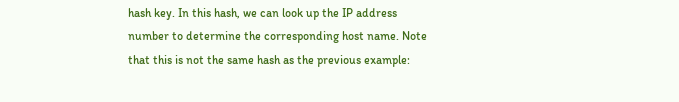hash key. In this hash, we can look up the IP address number to determine the corresponding host name. Note that this is not the same hash as the previous example: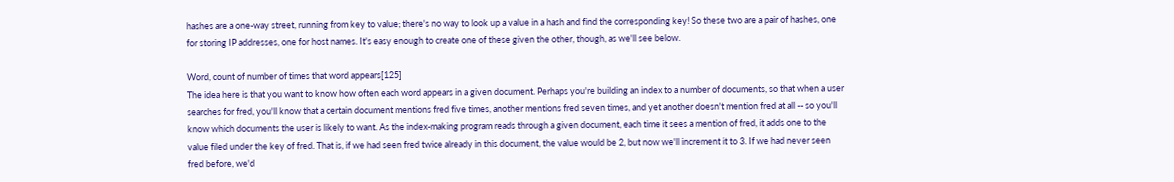hashes are a one-way street, running from key to value; there's no way to look up a value in a hash and find the corresponding key! So these two are a pair of hashes, one for storing IP addresses, one for host names. It's easy enough to create one of these given the other, though, as we'll see below.

Word, count of number of times that word appears[125]
The idea here is that you want to know how often each word appears in a given document. Perhaps you're building an index to a number of documents, so that when a user searches for fred, you'll know that a certain document mentions fred five times, another mentions fred seven times, and yet another doesn't mention fred at all -- so you'll know which documents the user is likely to want. As the index-making program reads through a given document, each time it sees a mention of fred, it adds one to the value filed under the key of fred. That is, if we had seen fred twice already in this document, the value would be 2, but now we'll increment it to 3. If we had never seen fred before, we'd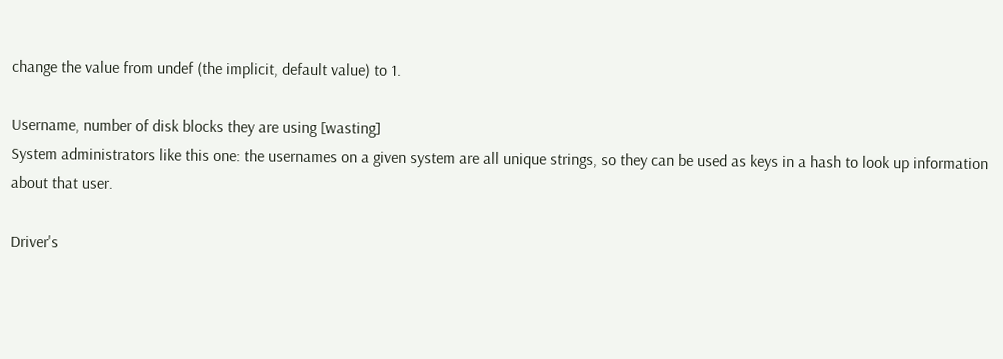change the value from undef (the implicit, default value) to 1.

Username, number of disk blocks they are using [wasting]
System administrators like this one: the usernames on a given system are all unique strings, so they can be used as keys in a hash to look up information about that user.

Driver's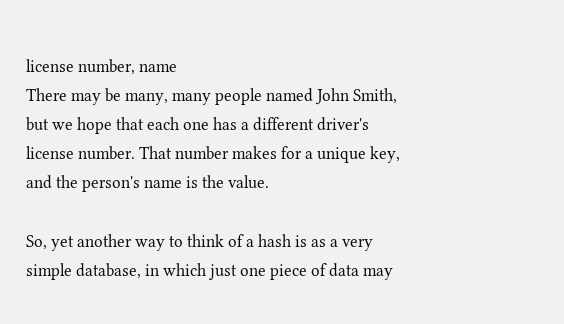license number, name
There may be many, many people named John Smith, but we hope that each one has a different driver's license number. That number makes for a unique key, and the person's name is the value.

So, yet another way to think of a hash is as a very simple database, in which just one piece of data may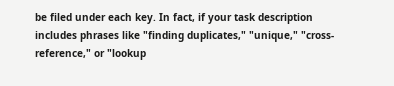be filed under each key. In fact, if your task description includes phrases like "finding duplicates," "unique," "cross-reference," or "lookup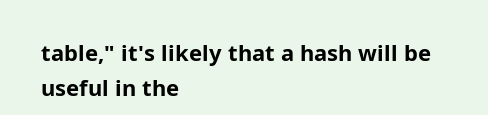table," it's likely that a hash will be useful in the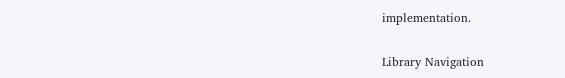implementation.

Library Navigation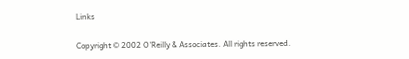Links

Copyright © 2002 O'Reilly & Associates. All rights reserved.